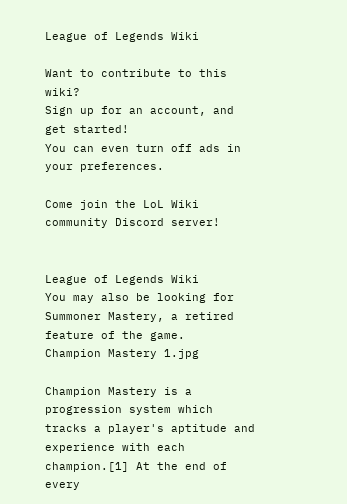League of Legends Wiki

Want to contribute to this wiki?
Sign up for an account, and get started!
You can even turn off ads in your preferences.

Come join the LoL Wiki community Discord server!


League of Legends Wiki
You may also be looking for Summoner Mastery, a retired feature of the game.
Champion Mastery 1.jpg

Champion Mastery is a progression system which tracks a player's aptitude and experience with each champion.[1] At the end of every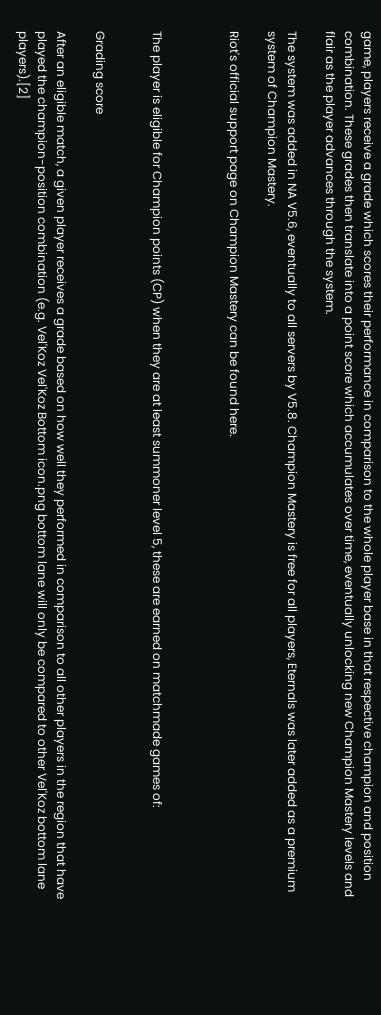game, players receive a grade which scores their performance in comparison to the whole player base in that respective champion and position combination. These grades then translate into a point score which accumulates over time, eventually unlocking new Champion Mastery levels and flair as the player advances through the system.

The system was added in NA V5.6, eventually to all servers by V5.8. Champion Mastery is free for all players, Eternals was later added as a premium system of Champion Mastery.

Riot's official support page on Champion Mastery can be found here.



The player is eligible for Champion points (CP) when they are at least summoner level 5, these are earned on matchmade games of:


Grading score

After an eligible match, a given player receives a grade based on how well they performed in comparison to all other players in the region that have played the champion-position combination (e.g. Vel'Koz Vel'Koz Bottom icon.png bottom lane will only be compared to other Vel'Koz bottom lane players).[2]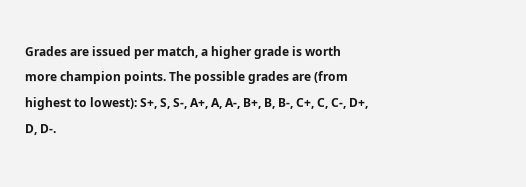Grades are issued per match, a higher grade is worth more champion points. The possible grades are (from highest to lowest): S+, S, S-, A+, A, A-, B+, B, B-, C+, C, C-, D+, D, D-.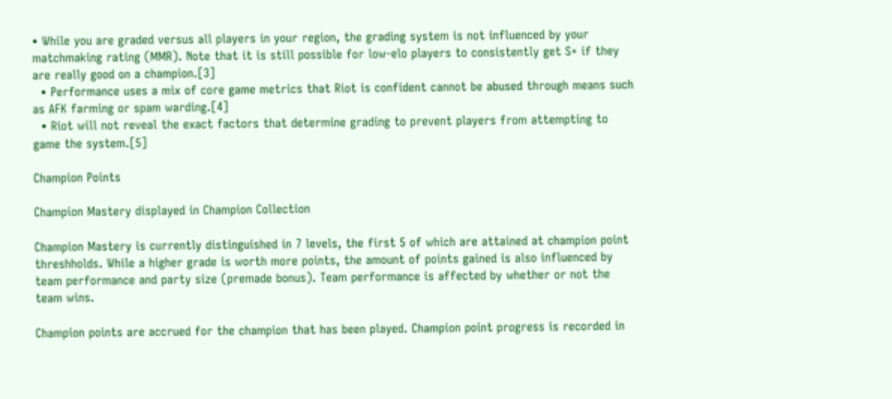• While you are graded versus all players in your region, the grading system is not influenced by your matchmaking rating (MMR). Note that it is still possible for low-elo players to consistently get S+ if they are really good on a champion.[3]
  • Performance uses a mix of core game metrics that Riot is confident cannot be abused through means such as AFK farming or spam warding.[4]
  • Riot will not reveal the exact factors that determine grading to prevent players from attempting to game the system.[5]

Champion Points

Champion Mastery displayed in Champion Collection

Champion Mastery is currently distinguished in 7 levels, the first 5 of which are attained at champion point threshholds. While a higher grade is worth more points, the amount of points gained is also influenced by team performance and party size (premade bonus). Team performance is affected by whether or not the team wins.

Champion points are accrued for the champion that has been played. Champion point progress is recorded in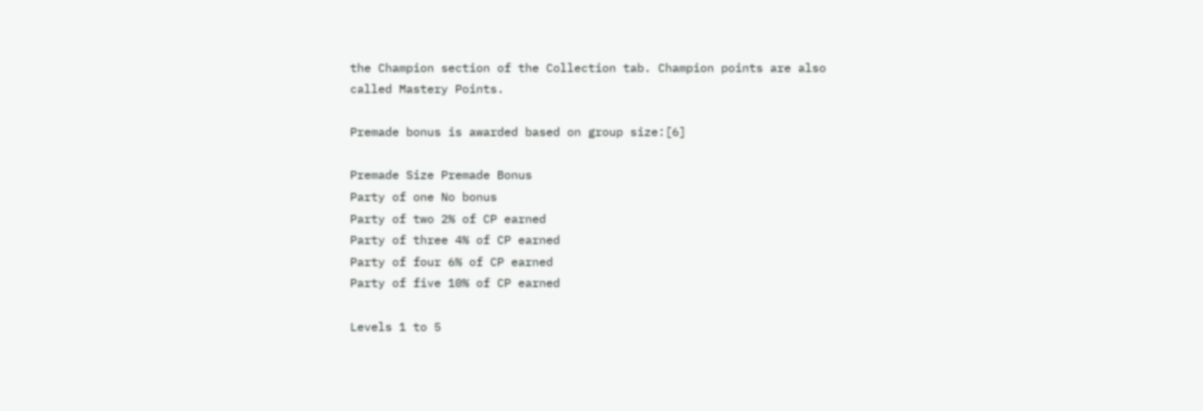the Champion section of the Collection tab. Champion points are also called Mastery Points.

Premade bonus is awarded based on group size:[6]

Premade Size Premade Bonus
Party of one No bonus
Party of two 2% of CP earned
Party of three 4% of CP earned
Party of four 6% of CP earned
Party of five 10% of CP earned

Levels 1 to 5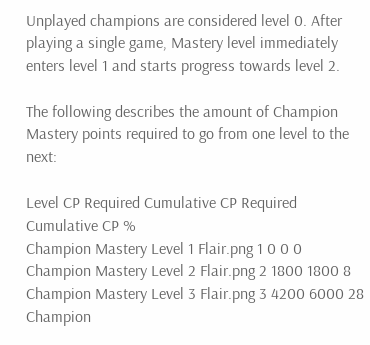Unplayed champions are considered level 0. After playing a single game, Mastery level immediately enters level 1 and starts progress towards level 2.

The following describes the amount of Champion Mastery points required to go from one level to the next:

Level CP Required Cumulative CP Required Cumulative CP %
Champion Mastery Level 1 Flair.png 1 0 0 0
Champion Mastery Level 2 Flair.png 2 1800 1800 8
Champion Mastery Level 3 Flair.png 3 4200 6000 28
Champion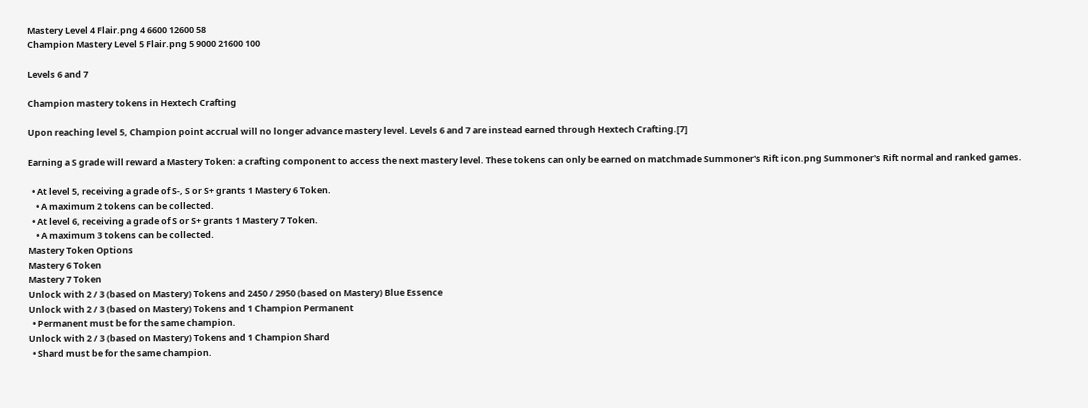Mastery Level 4 Flair.png 4 6600 12600 58
Champion Mastery Level 5 Flair.png 5 9000 21600 100

Levels 6 and 7

Champion mastery tokens in Hextech Crafting

Upon reaching level 5, Champion point accrual will no longer advance mastery level. Levels 6 and 7 are instead earned through Hextech Crafting.[7]

Earning a S grade will reward a Mastery Token: a crafting component to access the next mastery level. These tokens can only be earned on matchmade Summoner's Rift icon.png Summoner's Rift normal and ranked games.

  • At level 5, receiving a grade of S-, S or S+ grants 1 Mastery 6 Token.
    • A maximum 2 tokens can be collected.
  • At level 6, receiving a grade of S or S+ grants 1 Mastery 7 Token.
    • A maximum 3 tokens can be collected.
Mastery Token Options
Mastery 6 Token
Mastery 7 Token
Unlock with 2 / 3 (based on Mastery) Tokens and 2450 / 2950 (based on Mastery) Blue Essence
Unlock with 2 / 3 (based on Mastery) Tokens and 1 Champion Permanent
  • Permanent must be for the same champion.
Unlock with 2 / 3 (based on Mastery) Tokens and 1 Champion Shard
  • Shard must be for the same champion.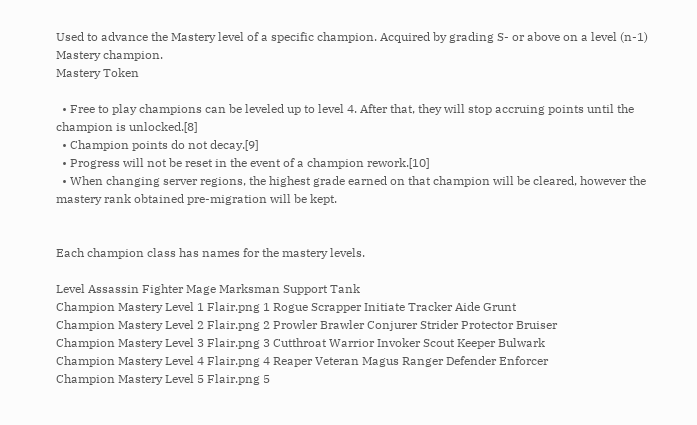Used to advance the Mastery level of a specific champion. Acquired by grading S- or above on a level (n-1) Mastery champion.
Mastery Token

  • Free to play champions can be leveled up to level 4. After that, they will stop accruing points until the champion is unlocked.[8]
  • Champion points do not decay.[9]
  • Progress will not be reset in the event of a champion rework.[10]
  • When changing server regions, the highest grade earned on that champion will be cleared, however the mastery rank obtained pre-migration will be kept.


Each champion class has names for the mastery levels.

Level Assassin Fighter Mage Marksman Support Tank
Champion Mastery Level 1 Flair.png 1 Rogue Scrapper Initiate Tracker Aide Grunt
Champion Mastery Level 2 Flair.png 2 Prowler Brawler Conjurer Strider Protector Bruiser
Champion Mastery Level 3 Flair.png 3 Cutthroat Warrior Invoker Scout Keeper Bulwark
Champion Mastery Level 4 Flair.png 4 Reaper Veteran Magus Ranger Defender Enforcer
Champion Mastery Level 5 Flair.png 5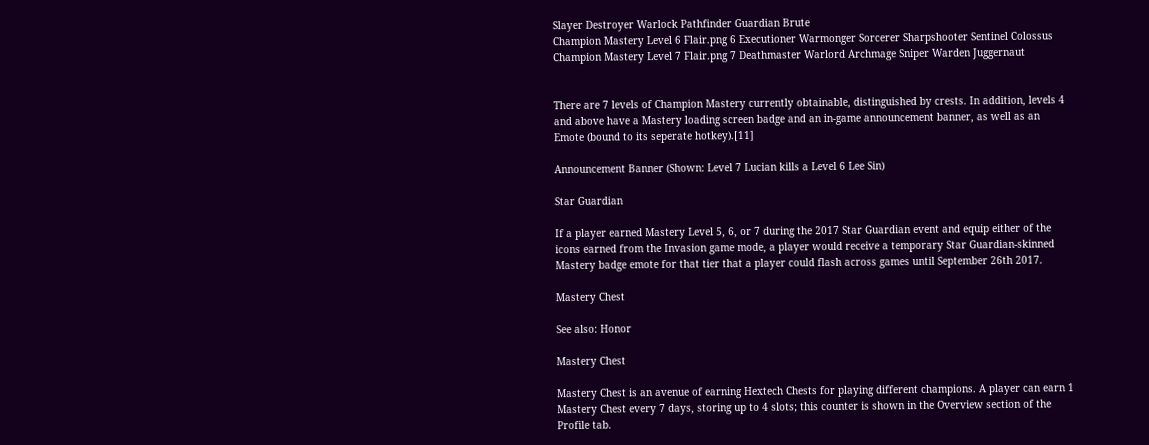Slayer Destroyer Warlock Pathfinder Guardian Brute
Champion Mastery Level 6 Flair.png 6 Executioner Warmonger Sorcerer Sharpshooter Sentinel Colossus
Champion Mastery Level 7 Flair.png 7 Deathmaster Warlord Archmage Sniper Warden Juggernaut


There are 7 levels of Champion Mastery currently obtainable, distinguished by crests. In addition, levels 4 and above have a Mastery loading screen badge and an in-game announcement banner, as well as an Emote (bound to its seperate hotkey).[11]

Announcement Banner (Shown: Level 7 Lucian kills a Level 6 Lee Sin)

Star Guardian

If a player earned Mastery Level 5, 6, or 7 during the 2017 Star Guardian event and equip either of the icons earned from the Invasion game mode, a player would receive a temporary Star Guardian-skinned Mastery badge emote for that tier that a player could flash across games until September 26th 2017.

Mastery Chest

See also: Honor

Mastery Chest

Mastery Chest is an avenue of earning Hextech Chests for playing different champions. A player can earn 1 Mastery Chest every 7 days, storing up to 4 slots; this counter is shown in the Overview section of the Profile tab.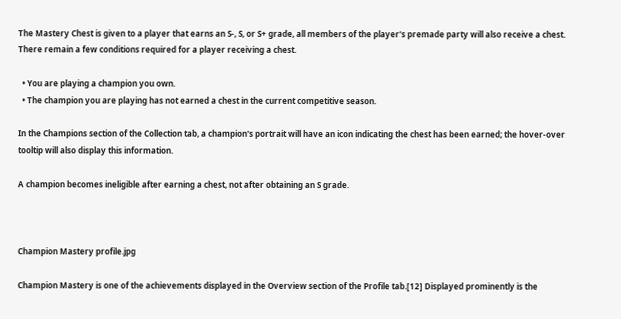The Mastery Chest is given to a player that earns an S-, S, or S+ grade, all members of the player's premade party will also receive a chest. There remain a few conditions required for a player receiving a chest.

  • You are playing a champion you own.
  • The champion you are playing has not earned a chest in the current competitive season.

In the Champions section of the Collection tab, a champion's portrait will have an icon indicating the chest has been earned; the hover-over tooltip will also display this information.

A champion becomes ineligible after earning a chest, not after obtaining an S grade.



Champion Mastery profile.jpg

Champion Mastery is one of the achievements displayed in the Overview section of the Profile tab.[12] Displayed prominently is the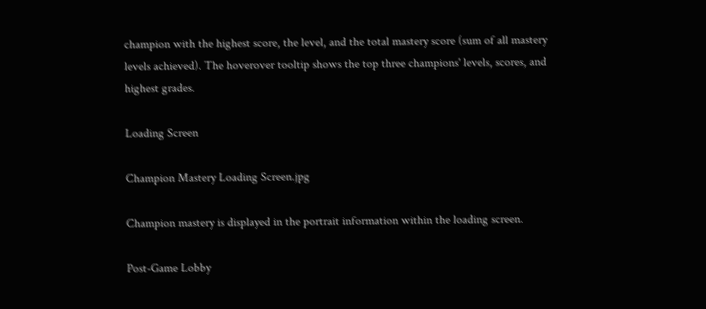champion with the highest score, the level, and the total mastery score (sum of all mastery levels achieved). The hoverover tooltip shows the top three champions' levels, scores, and highest grades.

Loading Screen

Champion Mastery Loading Screen.jpg

Champion mastery is displayed in the portrait information within the loading screen.

Post-Game Lobby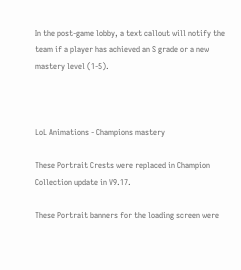In the post-game lobby, a text callout will notify the team if a player has achieved an S grade or a new mastery level (1-5).



LoL Animations - Champions mastery

These Portrait Crests were replaced in Champion Collection update in V9.17.

These Portrait banners for the loading screen were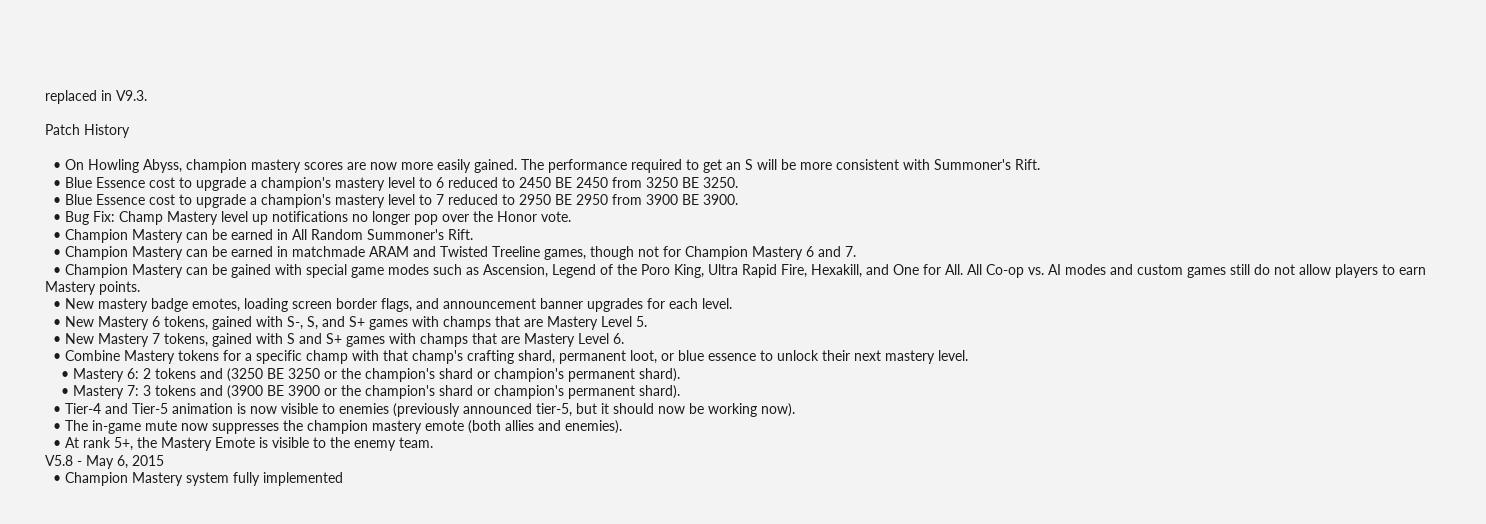replaced in V9.3.

Patch History

  • On Howling Abyss, champion mastery scores are now more easily gained. The performance required to get an S will be more consistent with Summoner's Rift.
  • Blue Essence cost to upgrade a champion's mastery level to 6 reduced to 2450 BE 2450 from 3250 BE 3250.
  • Blue Essence cost to upgrade a champion's mastery level to 7 reduced to 2950 BE 2950 from 3900 BE 3900.
  • Bug Fix: Champ Mastery level up notifications no longer pop over the Honor vote.
  • Champion Mastery can be earned in All Random Summoner's Rift.
  • Champion Mastery can be earned in matchmade ARAM and Twisted Treeline games, though not for Champion Mastery 6 and 7.
  • Champion Mastery can be gained with special game modes such as Ascension, Legend of the Poro King, Ultra Rapid Fire, Hexakill, and One for All. All Co-op vs. AI modes and custom games still do not allow players to earn Mastery points.
  • New mastery badge emotes, loading screen border flags, and announcement banner upgrades for each level.
  • New Mastery 6 tokens, gained with S-, S, and S+ games with champs that are Mastery Level 5.
  • New Mastery 7 tokens, gained with S and S+ games with champs that are Mastery Level 6.
  • Combine Mastery tokens for a specific champ with that champ's crafting shard, permanent loot, or blue essence to unlock their next mastery level.
    • Mastery 6: 2 tokens and (3250 BE 3250 or the champion's shard or champion's permanent shard).
    • Mastery 7: 3 tokens and (3900 BE 3900 or the champion's shard or champion's permanent shard).
  • Tier-4 and Tier-5 animation is now visible to enemies (previously announced tier-5, but it should now be working now).
  • The in-game mute now suppresses the champion mastery emote (both allies and enemies).
  • At rank 5+, the Mastery Emote is visible to the enemy team.
V5.8 - May 6, 2015
  • Champion Mastery system fully implemented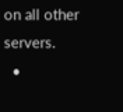on all other servers.
  •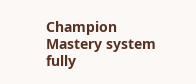Champion Mastery system fully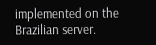implemented on the Brazilian server.